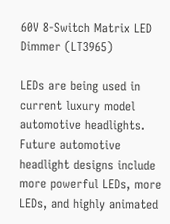60V 8-Switch Matrix LED Dimmer (LT3965)

LEDs are being used in current luxury model automotive headlights. Future automotive headlight designs include more powerful LEDs, more LEDs, and highly animated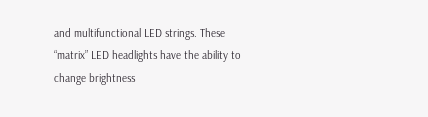and multifunctional LED strings. These “matrix” LED headlights have the ability to change brightness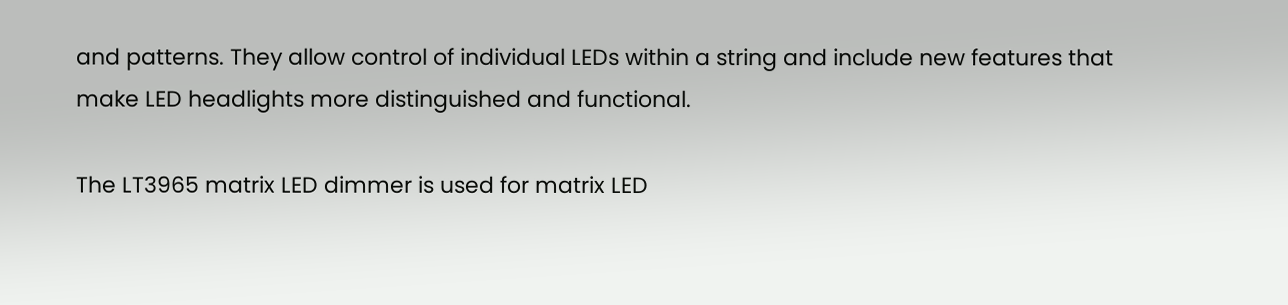and patterns. They allow control of individual LEDs within a string and include new features that make LED headlights more distinguished and functional.

The LT3965 matrix LED dimmer is used for matrix LED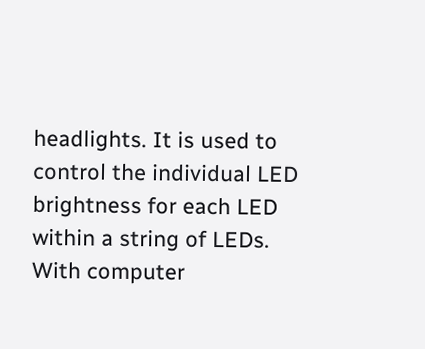headlights. It is used to control the individual LED brightness for each LED within a string of LEDs. With computer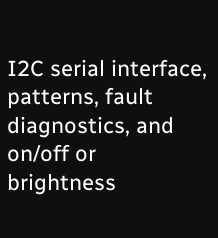I2C serial interface, patterns, fault diagnostics, and on/off or brightness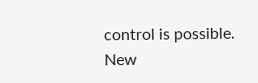control is possible. New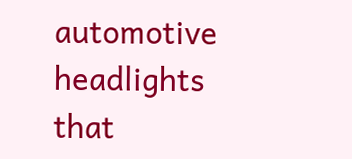automotive headlights that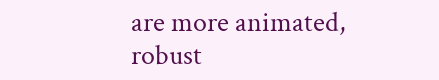are more animated, robust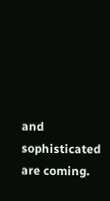and sophisticated are coming.